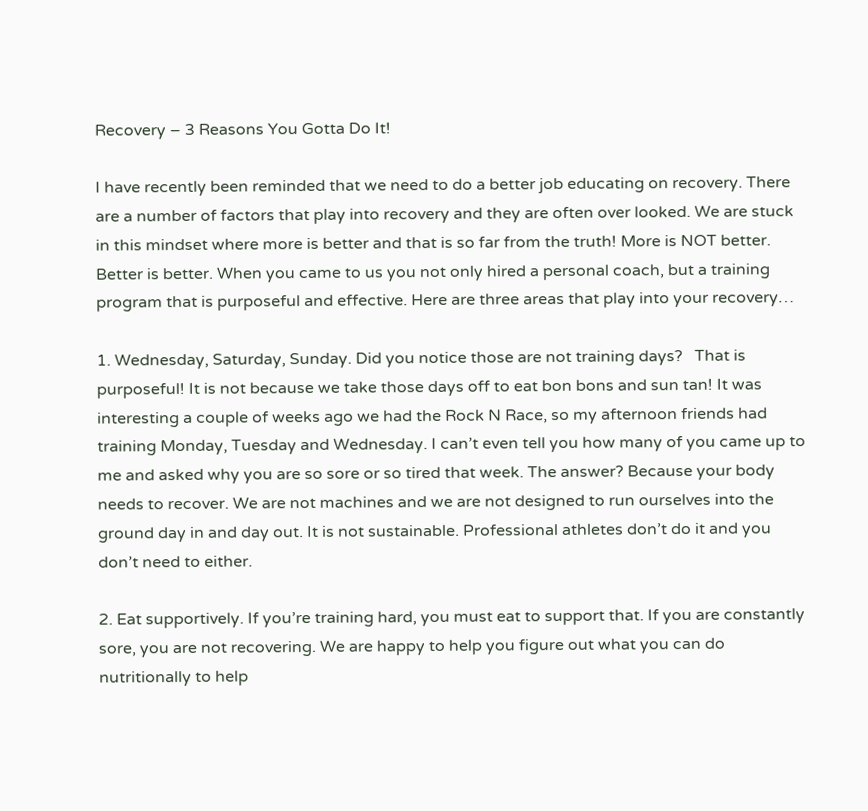Recovery – 3 Reasons You Gotta Do It!

I have recently been reminded that we need to do a better job educating on recovery. There are a number of factors that play into recovery and they are often over looked. We are stuck in this mindset where more is better and that is so far from the truth! More is NOT better. Better is better. When you came to us you not only hired a personal coach, but a training program that is purposeful and effective. Here are three areas that play into your recovery…

1. Wednesday, Saturday, Sunday. Did you notice those are not training days?   That is purposeful! It is not because we take those days off to eat bon bons and sun tan! It was interesting a couple of weeks ago we had the Rock N Race, so my afternoon friends had training Monday, Tuesday and Wednesday. I can’t even tell you how many of you came up to me and asked why you are so sore or so tired that week. The answer? Because your body needs to recover. We are not machines and we are not designed to run ourselves into the ground day in and day out. It is not sustainable. Professional athletes don’t do it and you don’t need to either.

2. Eat supportively. If you’re training hard, you must eat to support that. If you are constantly sore, you are not recovering. We are happy to help you figure out what you can do nutritionally to help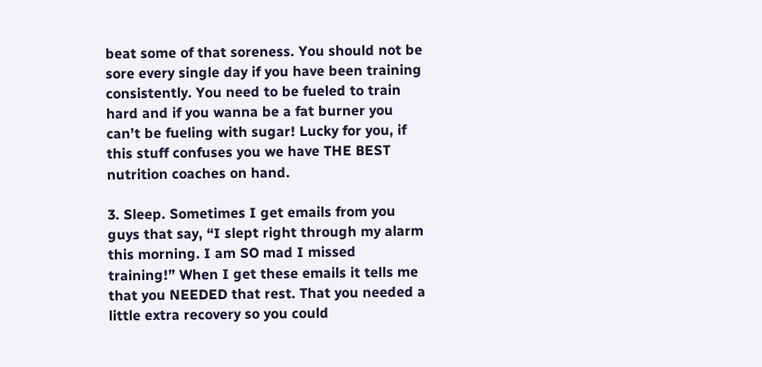beat some of that soreness. You should not be sore every single day if you have been training consistently. You need to be fueled to train hard and if you wanna be a fat burner you can’t be fueling with sugar! Lucky for you, if this stuff confuses you we have THE BEST nutrition coaches on hand.

3. Sleep. Sometimes I get emails from you guys that say, “I slept right through my alarm this morning. I am SO mad I missed training!” When I get these emails it tells me that you NEEDED that rest. That you needed a little extra recovery so you could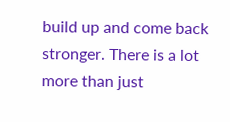build up and come back stronger. There is a lot more than just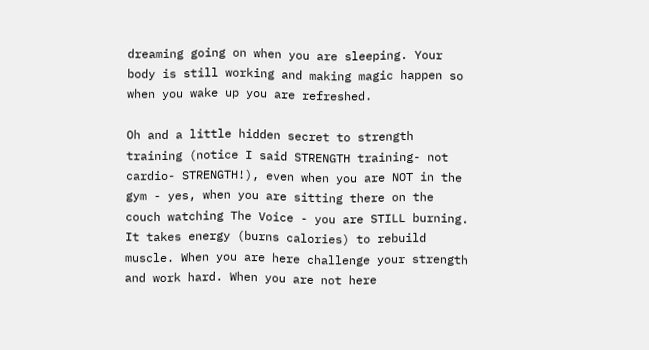dreaming going on when you are sleeping. Your body is still working and making magic happen so when you wake up you are refreshed.

Oh and a little hidden secret to strength training (notice I said STRENGTH training- not cardio- STRENGTH!), even when you are NOT in the gym - yes, when you are sitting there on the couch watching The Voice - you are STILL burning. It takes energy (burns calories) to rebuild muscle. When you are here challenge your strength and work hard. When you are not here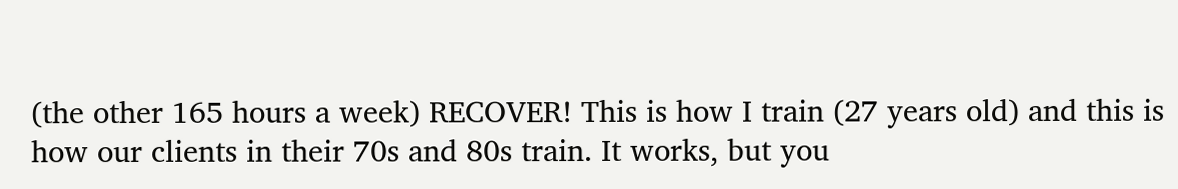(the other 165 hours a week) RECOVER! This is how I train (27 years old) and this is how our clients in their 70s and 80s train. It works, but you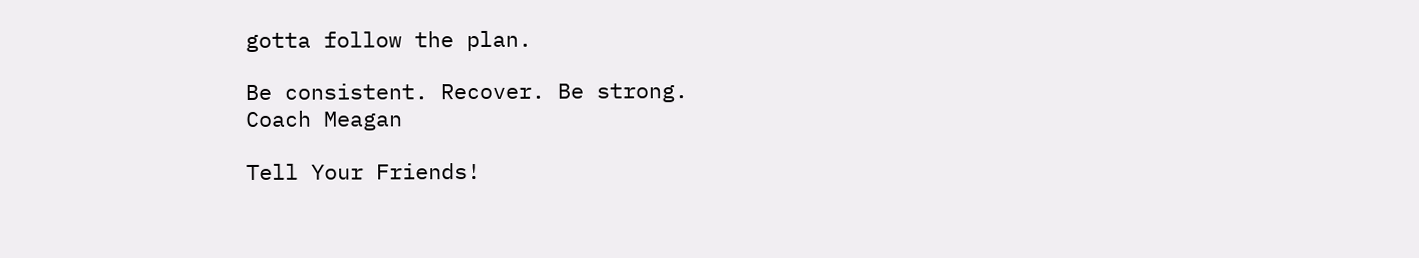gotta follow the plan.

Be consistent. Recover. Be strong.
Coach Meagan

Tell Your Friends!